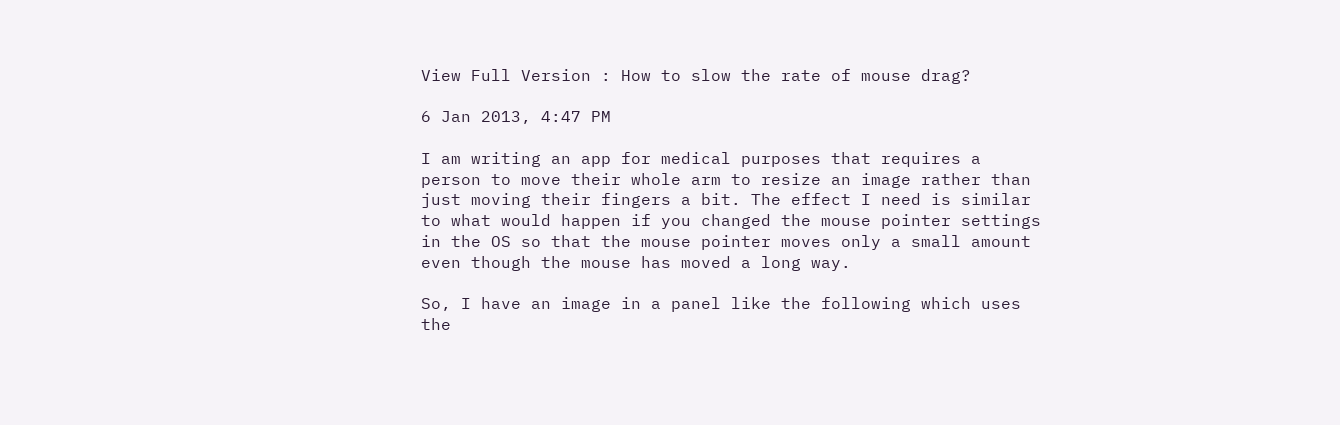View Full Version : How to slow the rate of mouse drag?

6 Jan 2013, 4:47 PM

I am writing an app for medical purposes that requires a person to move their whole arm to resize an image rather than just moving their fingers a bit. The effect I need is similar to what would happen if you changed the mouse pointer settings in the OS so that the mouse pointer moves only a small amount even though the mouse has moved a long way.

So, I have an image in a panel like the following which uses the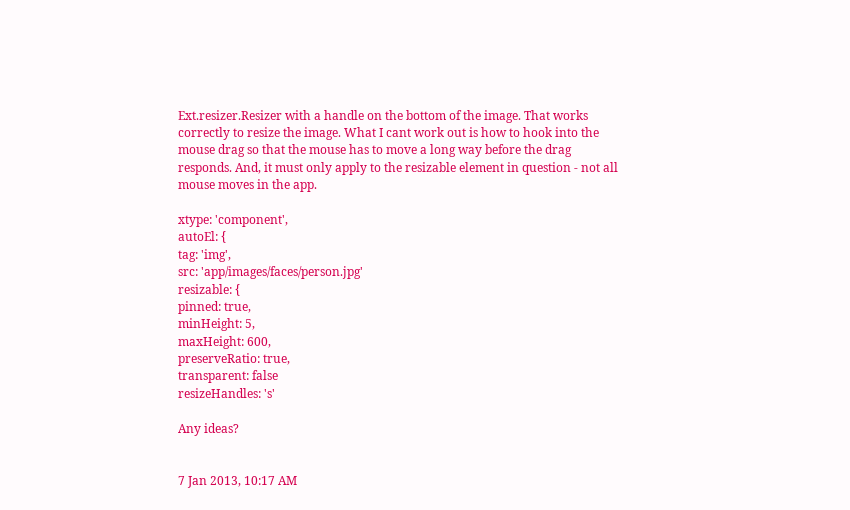Ext.resizer.Resizer with a handle on the bottom of the image. That works correctly to resize the image. What I cant work out is how to hook into the mouse drag so that the mouse has to move a long way before the drag responds. And, it must only apply to the resizable element in question - not all mouse moves in the app.

xtype: 'component',
autoEl: {
tag: 'img',
src: 'app/images/faces/person.jpg'
resizable: {
pinned: true,
minHeight: 5,
maxHeight: 600,
preserveRatio: true,
transparent: false
resizeHandles: 's'

Any ideas?


7 Jan 2013, 10:17 AM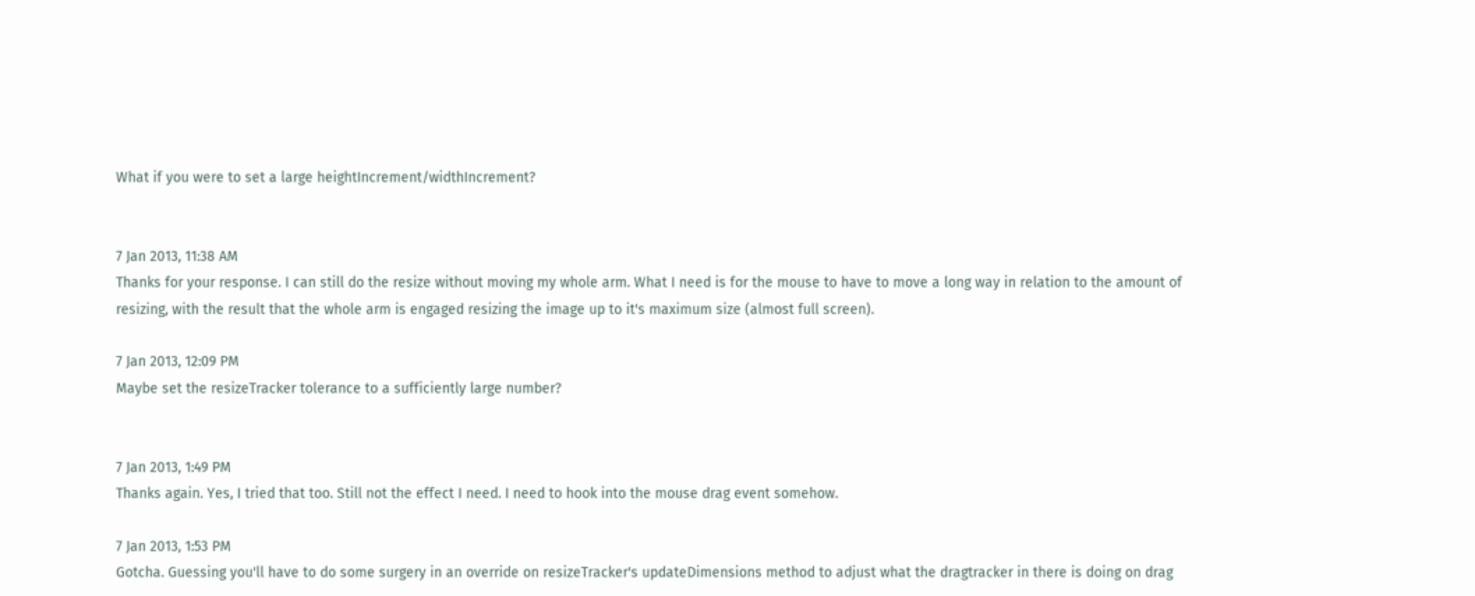What if you were to set a large heightIncrement/widthIncrement?


7 Jan 2013, 11:38 AM
Thanks for your response. I can still do the resize without moving my whole arm. What I need is for the mouse to have to move a long way in relation to the amount of resizing, with the result that the whole arm is engaged resizing the image up to it's maximum size (almost full screen).

7 Jan 2013, 12:09 PM
Maybe set the resizeTracker tolerance to a sufficiently large number?


7 Jan 2013, 1:49 PM
Thanks again. Yes, I tried that too. Still not the effect I need. I need to hook into the mouse drag event somehow.

7 Jan 2013, 1:53 PM
Gotcha. Guessing you'll have to do some surgery in an override on resizeTracker's updateDimensions method to adjust what the dragtracker in there is doing on drag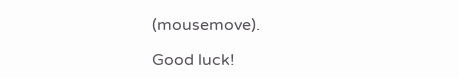(mousemove).

Good luck!